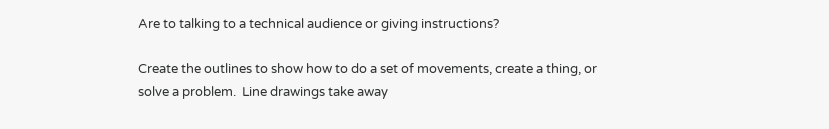Are to talking to a technical audience or giving instructions?

Create the outlines to show how to do a set of movements, create a thing, or solve a problem.  Line drawings take away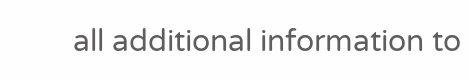all additional information to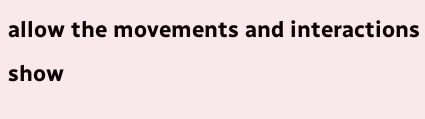allow the movements and interactions show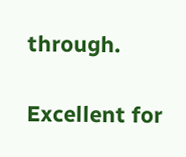through.

Excellent for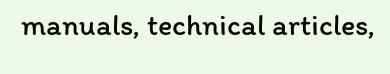manuals, technical articles,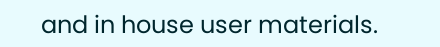and in house user materials.